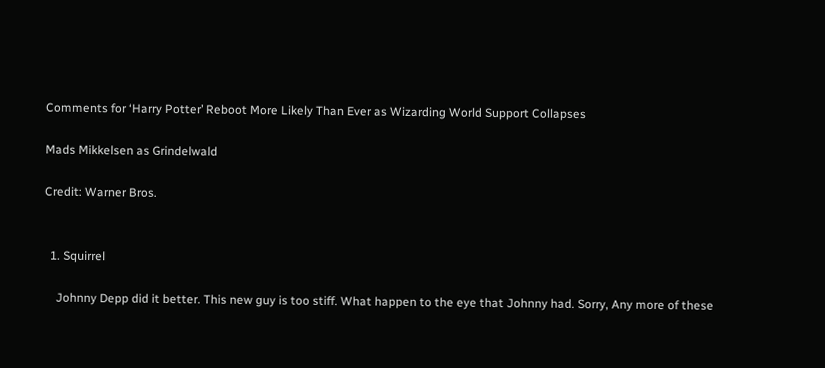Comments for ‘Harry Potter’ Reboot More Likely Than Ever as Wizarding World Support Collapses

Mads Mikkelsen as Grindelwald

Credit: Warner Bros.


  1. Squirrel

    Johnny Depp did it better. This new guy is too stiff. What happen to the eye that Johnny had. Sorry, Any more of these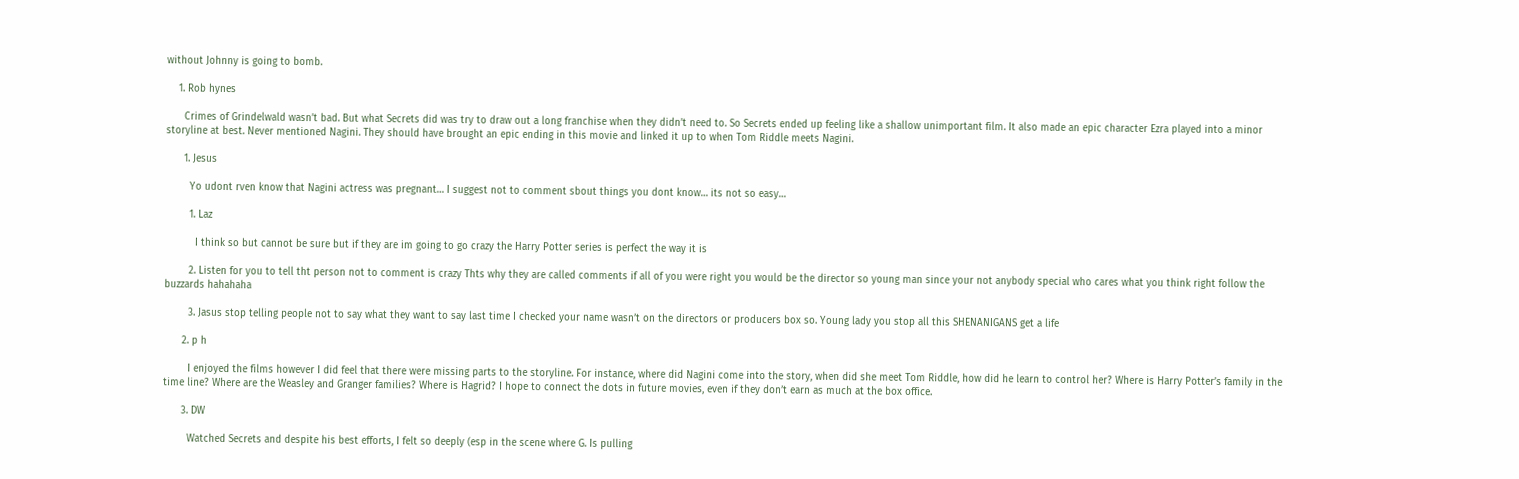without Johnny is going to bomb.

    1. Rob hynes

      Crimes of Grindelwald wasn’t bad. But what Secrets did was try to draw out a long franchise when they didn’t need to. So Secrets ended up feeling like a shallow unimportant film. It also made an epic character Ezra played into a minor storyline at best. Never mentioned Nagini. They should have brought an epic ending in this movie and linked it up to when Tom Riddle meets Nagini.

      1. Jesus

        Yo udont rven know that Nagini actress was pregnant… I suggest not to comment sbout things you dont know… its not so easy…

        1. Laz

          I think so but cannot be sure but if they are im going to go crazy the Harry Potter series is perfect the way it is

        2. Listen for you to tell tht person not to comment is crazy Thts why they are called comments if all of you were right you would be the director so young man since your not anybody special who cares what you think right follow the buzzards hahahaha

        3. Jasus stop telling people not to say what they want to say last time I checked your name wasn’t on the directors or producers box so. Young lady you stop all this SHENANIGANS get a life

      2. p h

        I enjoyed the films however I did feel that there were missing parts to the storyline. For instance, where did Nagini come into the story, when did she meet Tom Riddle, how did he learn to control her? Where is Harry Potter’s family in the time line? Where are the Weasley and Granger families? Where is Hagrid? I hope to connect the dots in future movies, even if they don’t earn as much at the box office.

      3. DW

        Watched Secrets and despite his best efforts, I felt so deeply (esp in the scene where G. Is pulling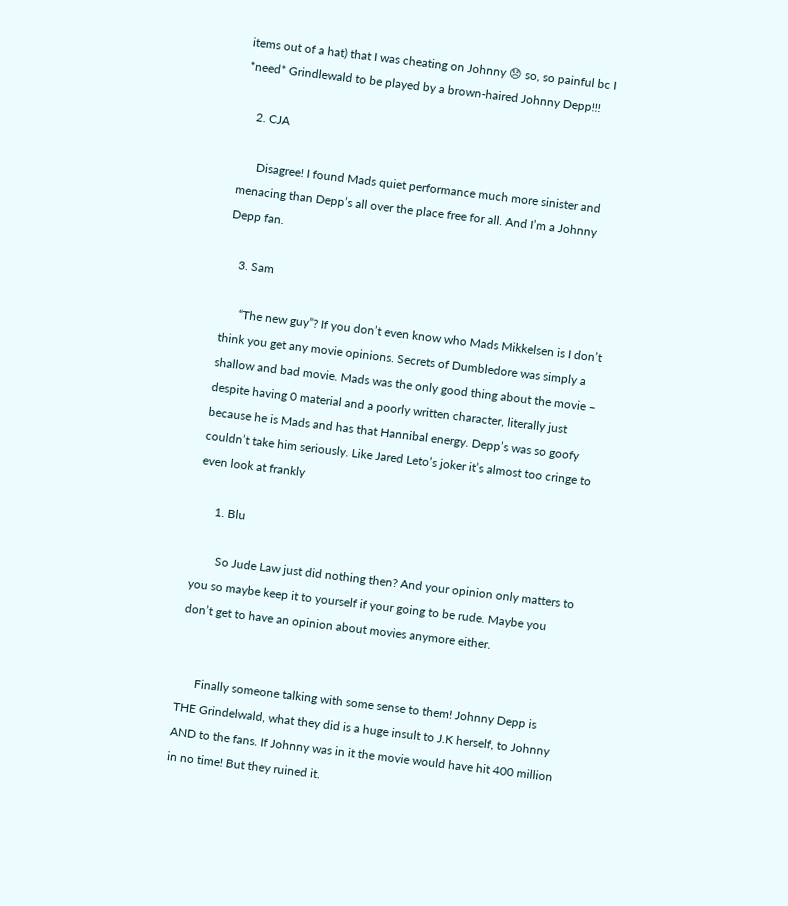items out of a hat) that I was cheating on Johnny 😞 so, so painful bc I *need* Grindlewald to be played by a brown-haired Johnny Depp!!!

    2. CJA

      Disagree! I found Mads quiet performance much more sinister and menacing than Depp’s all over the place free for all. And I’m a Johnny Depp fan.

    3. Sam

      “The new guy”? If you don’t even know who Mads Mikkelsen is I don’t think you get any movie opinions. Secrets of Dumbledore was simply a shallow and bad movie. Mads was the only good thing about the movie – despite having 0 material and a poorly written character, literally just because he is Mads and has that Hannibal energy. Depp’s was so goofy couldn’t take him seriously. Like Jared Leto’s joker it’s almost too cringe to even look at frankly

      1. Blu

        So Jude Law just did nothing then? And your opinion only matters to you so maybe keep it to yourself if your going to be rude. Maybe you don’t get to have an opinion about movies anymore either.


      Finally someone talking with some sense to them! Johnny Depp is THE Grindelwald, what they did is a huge insult to J.K herself, to Johnny AND to the fans. If Johnny was in it the movie would have hit 400 million in no time! But they ruined it.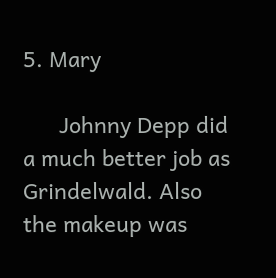5. Mary

      Johnny Depp did a much better job as Grindelwald. Also the makeup was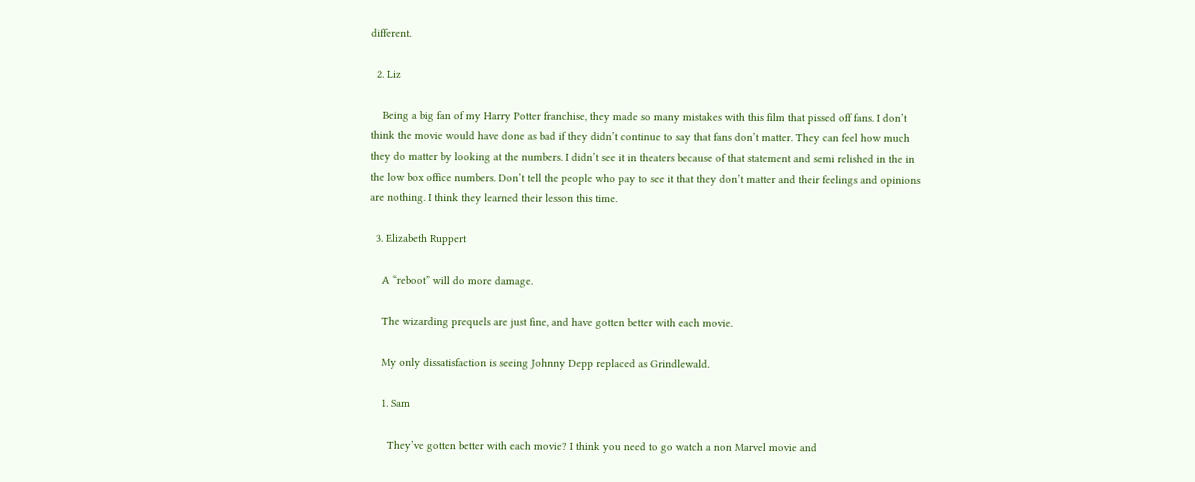different.

  2. Liz

    Being a big fan of my Harry Potter franchise, they made so many mistakes with this film that pissed off fans. I don’t think the movie would have done as bad if they didn’t continue to say that fans don’t matter. They can feel how much they do matter by looking at the numbers. I didn’t see it in theaters because of that statement and semi relished in the in the low box office numbers. Don’t tell the people who pay to see it that they don’t matter and their feelings and opinions are nothing. I think they learned their lesson this time.

  3. Elizabeth Ruppert

    A “reboot” will do more damage.

    The wizarding prequels are just fine, and have gotten better with each movie.

    My only dissatisfaction is seeing Johnny Depp replaced as Grindlewald.

    1. Sam

      They’ve gotten better with each movie? I think you need to go watch a non Marvel movie and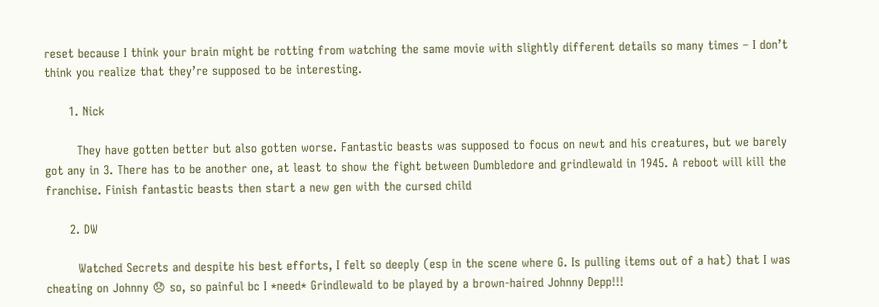reset because I think your brain might be rotting from watching the same movie with slightly different details so many times – I don’t think you realize that they’re supposed to be interesting.

      1. Nick

        They have gotten better but also gotten worse. Fantastic beasts was supposed to focus on newt and his creatures, but we barely got any in 3. There has to be another one, at least to show the fight between Dumbledore and grindlewald in 1945. A reboot will kill the franchise. Finish fantastic beasts then start a new gen with the cursed child

      2. DW

        Watched Secrets and despite his best efforts, I felt so deeply (esp in the scene where G. Is pulling items out of a hat) that I was cheating on Johnny 😞 so, so painful bc I *need* Grindlewald to be played by a brown-haired Johnny Depp!!!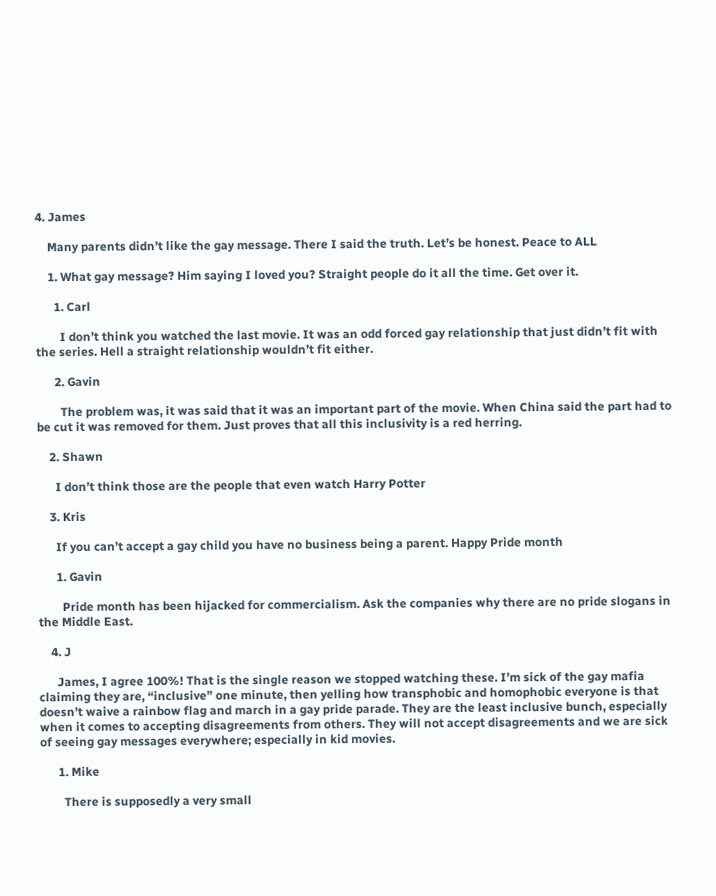4. James

    Many parents didn’t like the gay message. There I said the truth. Let’s be honest. Peace to ALL

    1. What gay message? Him saying I loved you? Straight people do it all the time. Get over it.

      1. Carl

        I don’t think you watched the last movie. It was an odd forced gay relationship that just didn’t fit with the series. Hell a straight relationship wouldn’t fit either.

      2. Gavin

        The problem was, it was said that it was an important part of the movie. When China said the part had to be cut it was removed for them. Just proves that all this inclusivity is a red herring.

    2. Shawn

      I don’t think those are the people that even watch Harry Potter

    3. Kris

      If you can’t accept a gay child you have no business being a parent. Happy Pride month

      1. Gavin

        Pride month has been hijacked for commercialism. Ask the companies why there are no pride slogans in the Middle East.

    4. J

      James, I agree 100%! That is the single reason we stopped watching these. I’m sick of the gay mafia claiming they are, “inclusive” one minute, then yelling how transphobic and homophobic everyone is that doesn’t waive a rainbow flag and march in a gay pride parade. They are the least inclusive bunch, especially when it comes to accepting disagreements from others. They will not accept disagreements and we are sick of seeing gay messages everywhere; especially in kid movies.

      1. Mike

        There is supposedly a very small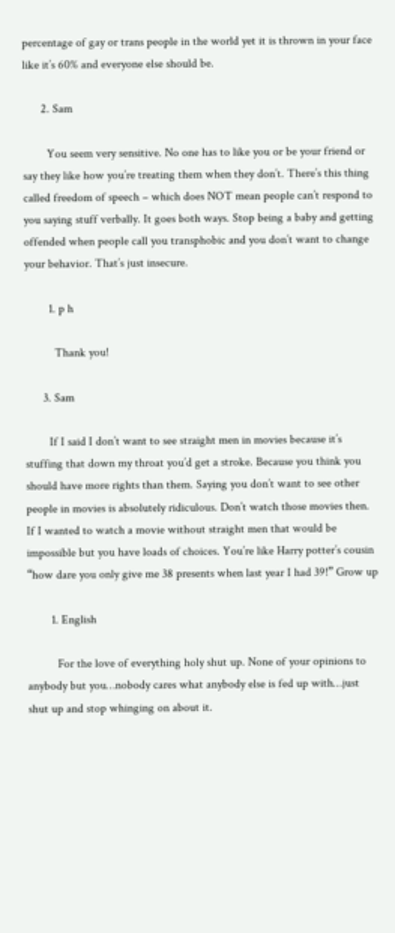percentage of gay or trans people in the world yet it is thrown in your face like it’s 60% and everyone else should be.

      2. Sam

        You seem very sensitive. No one has to like you or be your friend or say they like how you’re treating them when they don’t. There’s this thing called freedom of speech – which does NOT mean people can’t respond to you saying stuff verbally. It goes both ways. Stop being a baby and getting offended when people call you transphobic and you don’t want to change your behavior. That’s just insecure.

        1. p h

          Thank you!

      3. Sam

        If I said I don’t want to see straight men in movies because it’s stuffing that down my throat you’d get a stroke. Because you think you should have more rights than them. Saying you don’t want to see other people in movies is absolutely ridiculous. Don’t watch those movies then. If I wanted to watch a movie without straight men that would be impossible but you have loads of choices. You’re like Harry potter’s cousin “how dare you only give me 38 presents when last year I had 39!” Grow up

        1. English

          For the love of everything holy shut up. None of your opinions to anybody but you…nobody cares what anybody else is fed up with…just shut up and stop whinging on about it.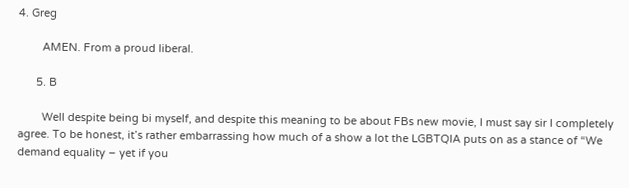4. Greg

        AMEN. From a proud liberal.

      5. B

        Well despite being bi myself, and despite this meaning to be about FBs new movie, I must say sir I completely agree. To be honest, it’s rather embarrassing how much of a show a lot the LGBTQIA puts on as a stance of “We demand equality – yet if you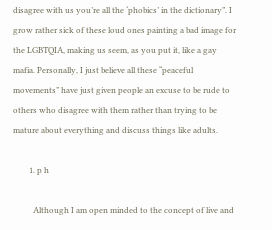disagree with us you’re all the ‘phobics’ in the dictionary”. I grow rather sick of these loud ones painting a bad image for the LGBTQIA, making us seem, as you put it, like a gay mafia. Personally, I just believe all these “peaceful movements” have just given people an excuse to be rude to others who disagree with them rather than trying to be mature about everything and discuss things like adults.

        1. p h

          Although I am open minded to the concept of live and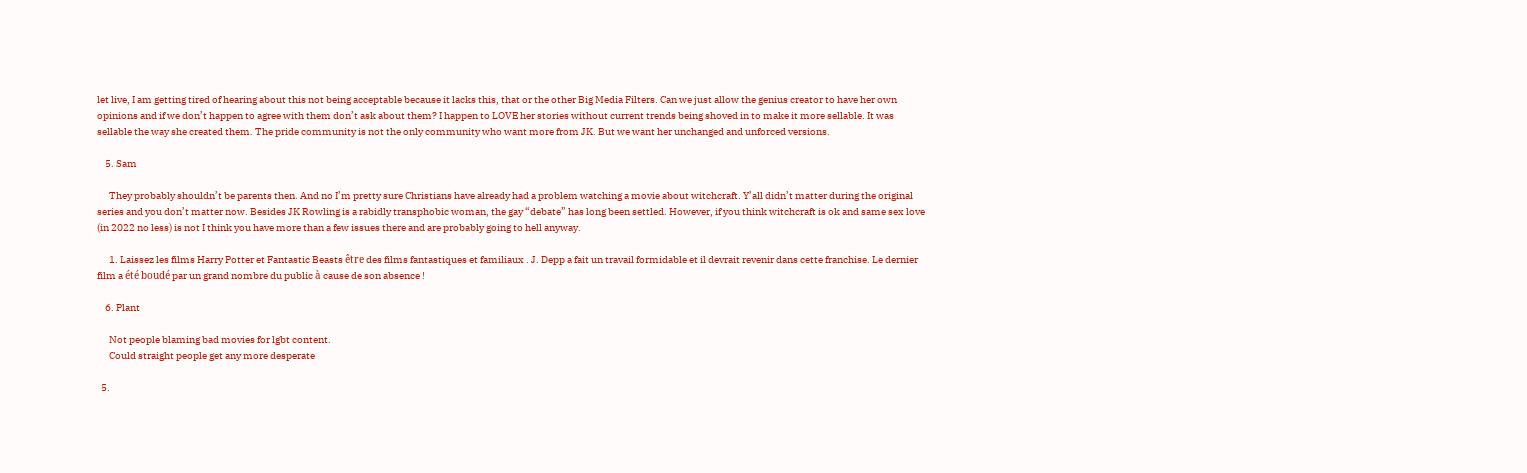let live, I am getting tired of hearing about this not being acceptable because it lacks this, that or the other Big Media Filters. Can we just allow the genius creator to have her own opinions and if we don’t happen to agree with them don’t ask about them? I happen to LOVE her stories without current trends being shoved in to make it more sellable. It was sellable the way she created them. The pride community is not the only community who want more from JK. But we want her unchanged and unforced versions.

    5. Sam

      They probably shouldn’t be parents then. And no I’m pretty sure Christians have already had a problem watching a movie about witchcraft. Y’all didn’t matter during the original series and you don’t matter now. Besides JK Rowling is a rabidly transphobic woman, the gay “debate” has long been settled. However, if you think witchcraft is ok and same sex love (in 2022 no less) is not I think you have more than a few issues there and are probably going to hell anyway.

      1. Laissez les films Harry Potter et Fantastic Beasts être des films fantastiques et familiaux . J. Depp a fait un travail formidable et il devrait revenir dans cette franchise. Le dernier film a été boudé par un grand nombre du public à cause de son absence !

    6. Plant

      Not people blaming bad movies for lgbt content.
      Could straight people get any more desperate

  5.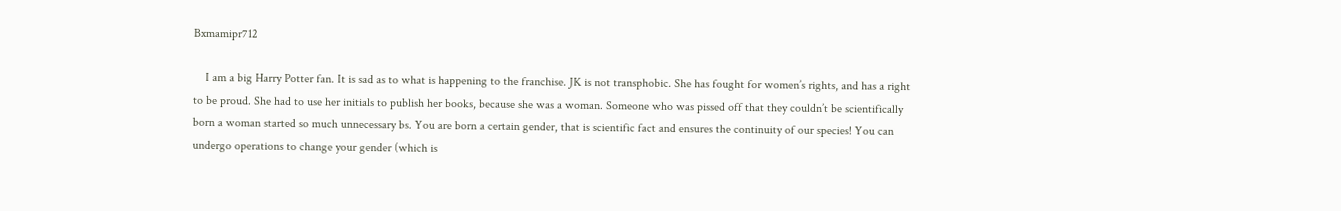Bxmamipr712

    I am a big Harry Potter fan. It is sad as to what is happening to the franchise. JK is not transphobic. She has fought for women’s rights, and has a right to be proud. She had to use her initials to publish her books, because she was a woman. Someone who was pissed off that they couldn’t be scientifically born a woman started so much unnecessary bs. You are born a certain gender, that is scientific fact and ensures the continuity of our species! You can undergo operations to change your gender (which is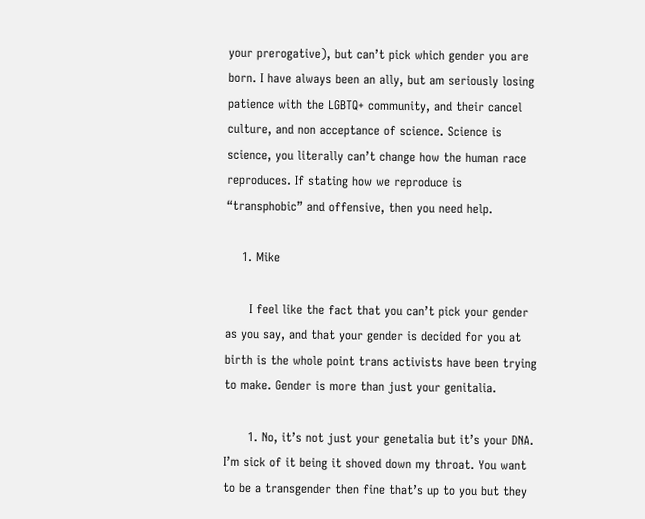your prerogative), but can’t pick which gender you are born. I have always been an ally, but am seriously losing patience with the LGBTQ+ community, and their cancel culture, and non acceptance of science. Science is science, you literally can’t change how the human race reproduces. If stating how we reproduce is “transphobic” and offensive, then you need help.

    1. Mike

      I feel like the fact that you can’t pick your gender as you say, and that your gender is decided for you at birth is the whole point trans activists have been trying to make. Gender is more than just your genitalia.

      1. No, it’s not just your genetalia but it’s your DNA. I’m sick of it being it shoved down my throat. You want to be a transgender then fine that’s up to you but they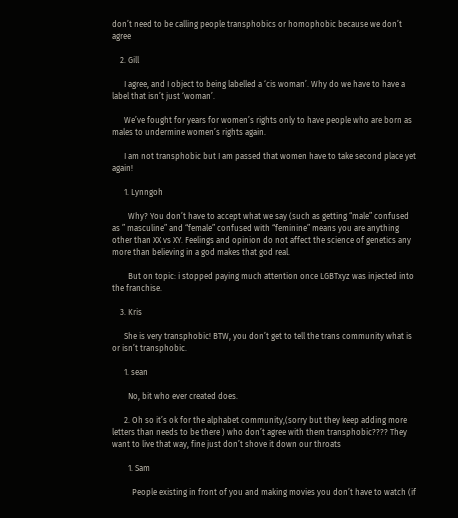don’t need to be calling people transphobics or homophobic because we don’t agree

    2. Gill

      I agree, and I object to being labelled a ‘cis woman’. Why do we have to have a label that isn’t just ‘woman’.

      We’ve fought for years for women’s rights only to have people who are born as males to undermine women’s rights again.

      I am not transphobic but I am passed that women have to take second place yet again!

      1. Lynngoh

        Why? You don’t have to accept what we say (such as getting “male” confused as ” masculine” and “female” confused with “feminine” means you are anything other than XX vs XY. Feelings and opinion do not affect the science of genetics any more than believing in a god makes that god real.

        But on topic: i stopped paying much attention once LGBTxyz was injected into the franchise.

    3. Kris

      She is very transphobic! BTW, you don’t get to tell the trans community what is or isn’t transphobic.

      1. sean

        No, bit who ever created does.

      2. Oh so it’s ok for the alphabet community,(sorry but they keep adding more letters than needs to be there ) who don’t agree with them transphobic???? They want to live that way, fine just don’t shove it down our throats

        1. Sam

          People existing in front of you and making movies you don’t have to watch (if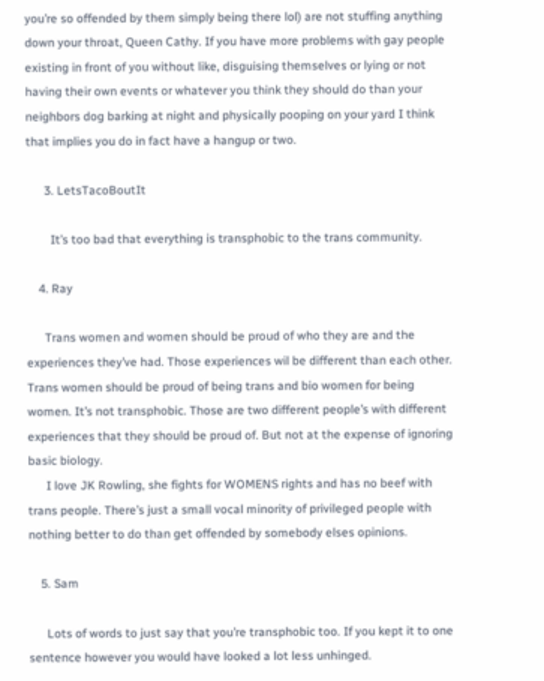you’re so offended by them simply being there lol) are not stuffing anything down your throat, Queen Cathy. If you have more problems with gay people existing in front of you without like, disguising themselves or lying or not having their own events or whatever you think they should do than your neighbors dog barking at night and physically pooping on your yard I think that implies you do in fact have a hangup or two.

      3. LetsTacoBoutIt

        It’s too bad that everything is transphobic to the trans community.

    4. Ray

      Trans women and women should be proud of who they are and the experiences they’ve had. Those experiences wil be different than each other. Trans women should be proud of being trans and bio women for being women. It’s not transphobic. Those are two different people’s with different experiences that they should be proud of. But not at the expense of ignoring basic biology.
      I love JK Rowling, she fights for WOMENS rights and has no beef with trans people. There’s just a small vocal minority of privileged people with nothing better to do than get offended by somebody elses opinions.

    5. Sam

      Lots of words to just say that you’re transphobic too. If you kept it to one sentence however you would have looked a lot less unhinged.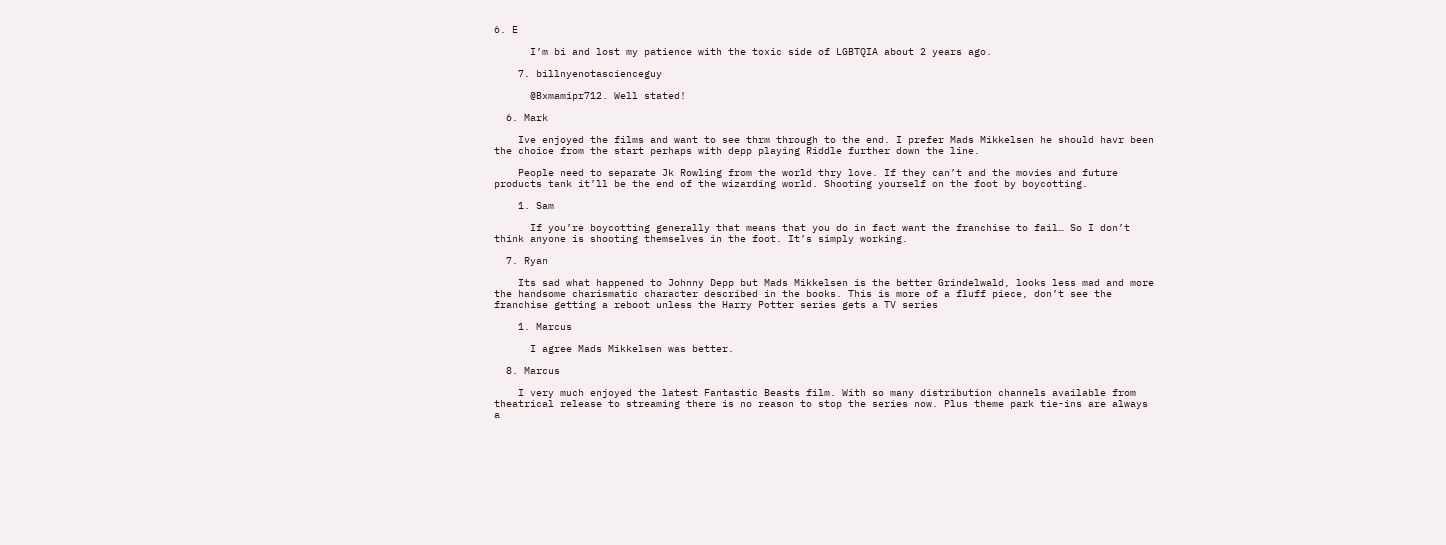6. E

      I’m bi and lost my patience with the toxic side of LGBTQIA about 2 years ago.

    7. billnyenotascienceguy

      @Bxmamipr712. Well stated!

  6. Mark

    Ive enjoyed the films and want to see thrm through to the end. I prefer Mads Mikkelsen he should havr been the choice from the start perhaps with depp playing Riddle further down the line.

    People need to separate Jk Rowling from the world thry love. If they can’t and the movies and future products tank it’ll be the end of the wizarding world. Shooting yourself on the foot by boycotting.

    1. Sam

      If you’re boycotting generally that means that you do in fact want the franchise to fail… So I don’t think anyone is shooting themselves in the foot. It’s simply working.

  7. Ryan

    Its sad what happened to Johnny Depp but Mads Mikkelsen is the better Grindelwald, looks less mad and more the handsome charismatic character described in the books. This is more of a fluff piece, don’t see the franchise getting a reboot unless the Harry Potter series gets a TV series

    1. Marcus

      I agree Mads Mikkelsen was better.

  8. Marcus

    I very much enjoyed the latest Fantastic Beasts film. With so many distribution channels available from theatrical release to streaming there is no reason to stop the series now. Plus theme park tie-ins are always a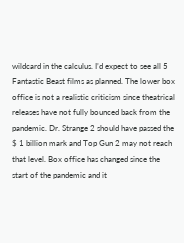wildcard in the calculus. I’d expect to see all 5 Fantastic Beast films as planned. The lower box office is not a realistic criticism since theatrical releases have not fully bounced back from the pandemic. Dr. Strange 2 should have passed the $ 1 billion mark and Top Gun 2 may not reach that level. Box office has changed since the start of the pandemic and it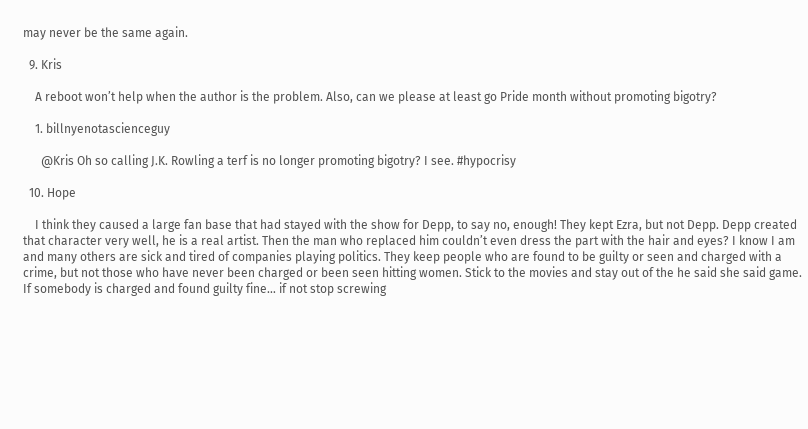may never be the same again.

  9. Kris

    A reboot won’t help when the author is the problem. Also, can we please at least go Pride month without promoting bigotry?

    1. billnyenotascienceguy

      @Kris Oh so calling J.K. Rowling a terf is no longer promoting bigotry? I see. #hypocrisy

  10. Hope

    I think they caused a large fan base that had stayed with the show for Depp, to say no, enough! They kept Ezra, but not Depp. Depp created that character very well, he is a real artist. Then the man who replaced him couldn’t even dress the part with the hair and eyes? I know I am and many others are sick and tired of companies playing politics. They keep people who are found to be guilty or seen and charged with a crime, but not those who have never been charged or been seen hitting women. Stick to the movies and stay out of the he said she said game. If somebody is charged and found guilty fine… if not stop screwing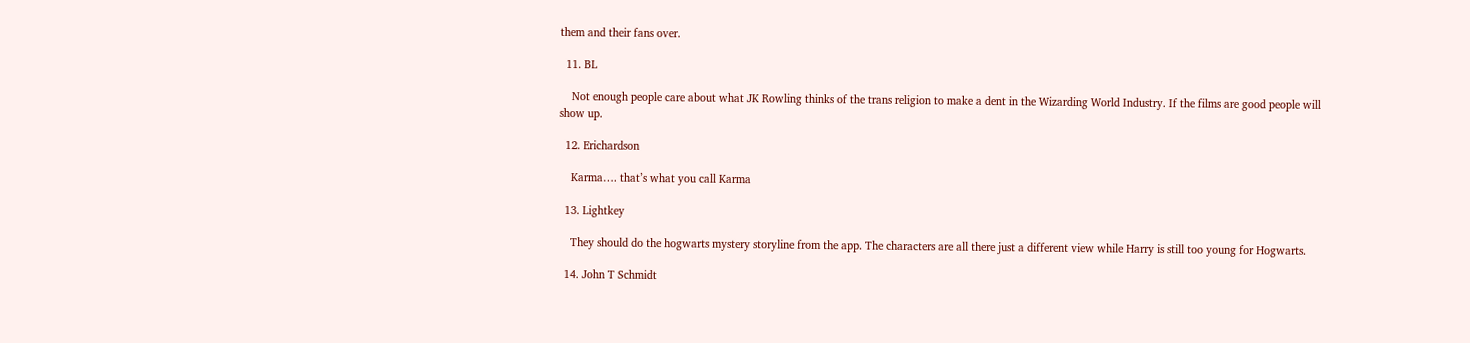them and their fans over.

  11. BL

    Not enough people care about what JK Rowling thinks of the trans religion to make a dent in the Wizarding World Industry. If the films are good people will show up.

  12. Erichardson

    Karma…. that’s what you call Karma

  13. Lightkey

    They should do the hogwarts mystery storyline from the app. The characters are all there just a different view while Harry is still too young for Hogwarts.

  14. John T Schmidt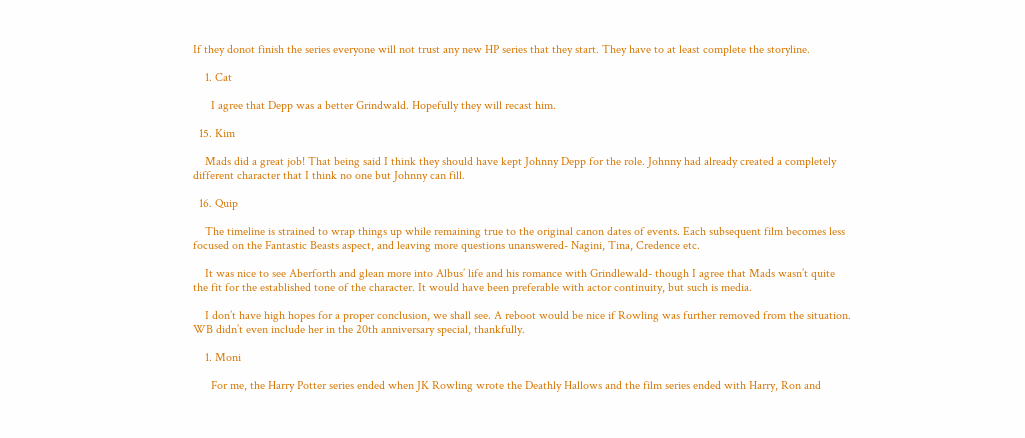If they donot finish the series everyone will not trust any new HP series that they start. They have to at least complete the storyline.

    1. Cat

      I agree that Depp was a better Grindwald. Hopefully they will recast him.

  15. Kim

    Mads did a great job! That being said I think they should have kept Johnny Depp for the role. Johnny had already created a completely different character that I think no one but Johnny can fill.

  16. Quip

    The timeline is strained to wrap things up while remaining true to the original canon dates of events. Each subsequent film becomes less focused on the Fantastic Beasts aspect, and leaving more questions unanswered- Nagini, Tina, Credence etc.

    It was nice to see Aberforth and glean more into Albus’ life and his romance with Grindlewald- though I agree that Mads wasn’t quite the fit for the established tone of the character. It would have been preferable with actor continuity, but such is media.

    I don’t have high hopes for a proper conclusion, we shall see. A reboot would be nice if Rowling was further removed from the situation. WB didn’t even include her in the 20th anniversary special, thankfully.

    1. Moni

      For me, the Harry Potter series ended when JK Rowling wrote the Deathly Hallows and the film series ended with Harry, Ron and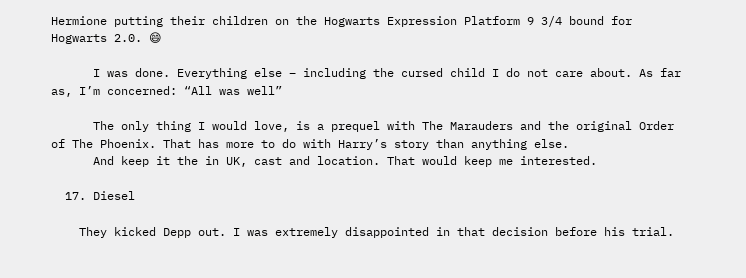Hermione putting their children on the Hogwarts Expression Platform 9 3/4 bound for Hogwarts 2.0. 😄

      I was done. Everything else – including the cursed child I do not care about. As far as, I’m concerned: “All was well”

      The only thing I would love, is a prequel with The Marauders and the original Order of The Phoenix. That has more to do with Harry’s story than anything else.
      And keep it the in UK, cast and location. That would keep me interested.

  17. Diesel

    They kicked Depp out. I was extremely disappointed in that decision before his trial.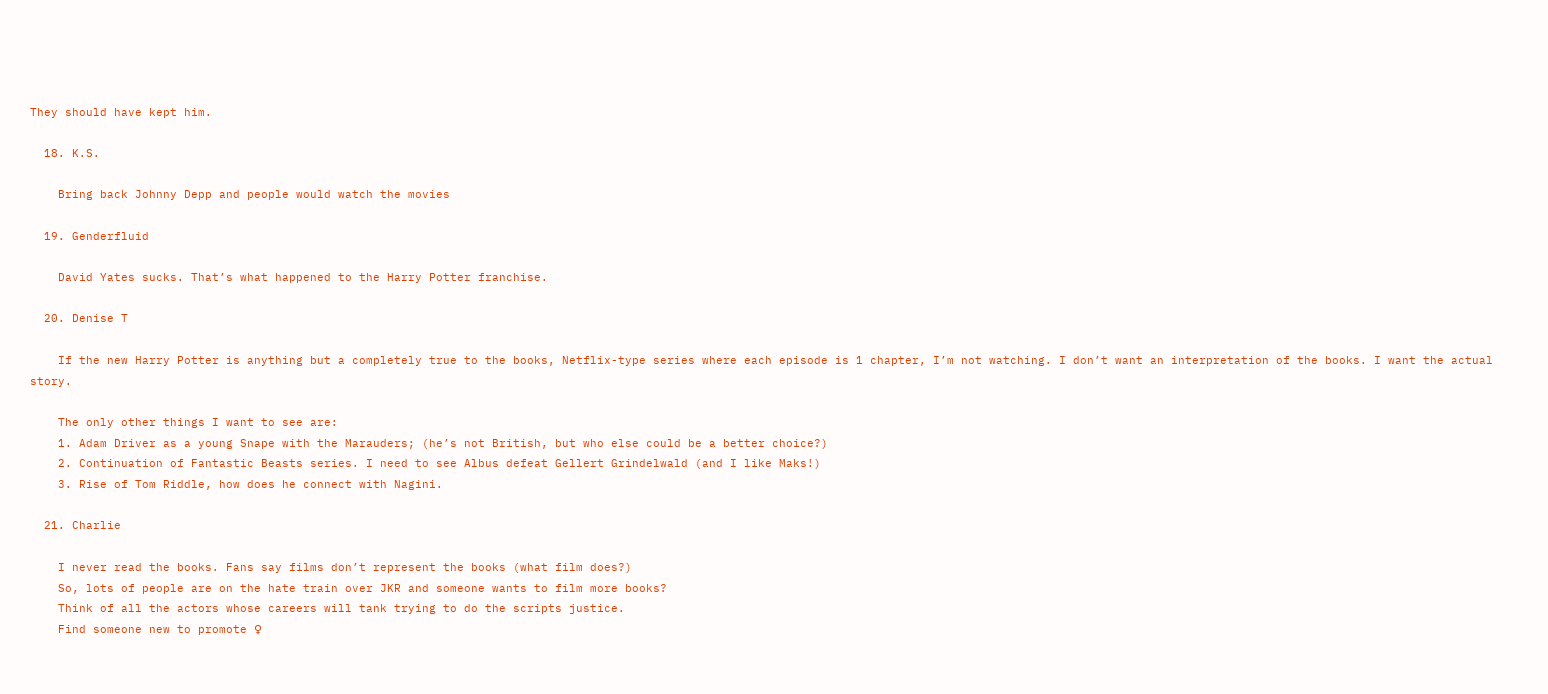They should have kept him.

  18. K.S.

    Bring back Johnny Depp and people would watch the movies

  19. Genderfluid

    David Yates sucks. That’s what happened to the Harry Potter franchise.

  20. Denise T

    If the new Harry Potter is anything but a completely true to the books, Netflix-type series where each episode is 1 chapter, I’m not watching. I don’t want an interpretation of the books. I want the actual story.

    The only other things I want to see are:
    1. Adam Driver as a young Snape with the Marauders; (he’s not British, but who else could be a better choice?)
    2. Continuation of Fantastic Beasts series. I need to see Albus defeat Gellert Grindelwald (and I like Maks!)
    3. Rise of Tom Riddle, how does he connect with Nagini.

  21. Charlie

    I never read the books. Fans say films don’t represent the books (what film does?)
    So, lots of people are on the hate train over JKR and someone wants to film more books?
    Think of all the actors whose careers will tank trying to do the scripts justice.
    Find someone new to promote ♀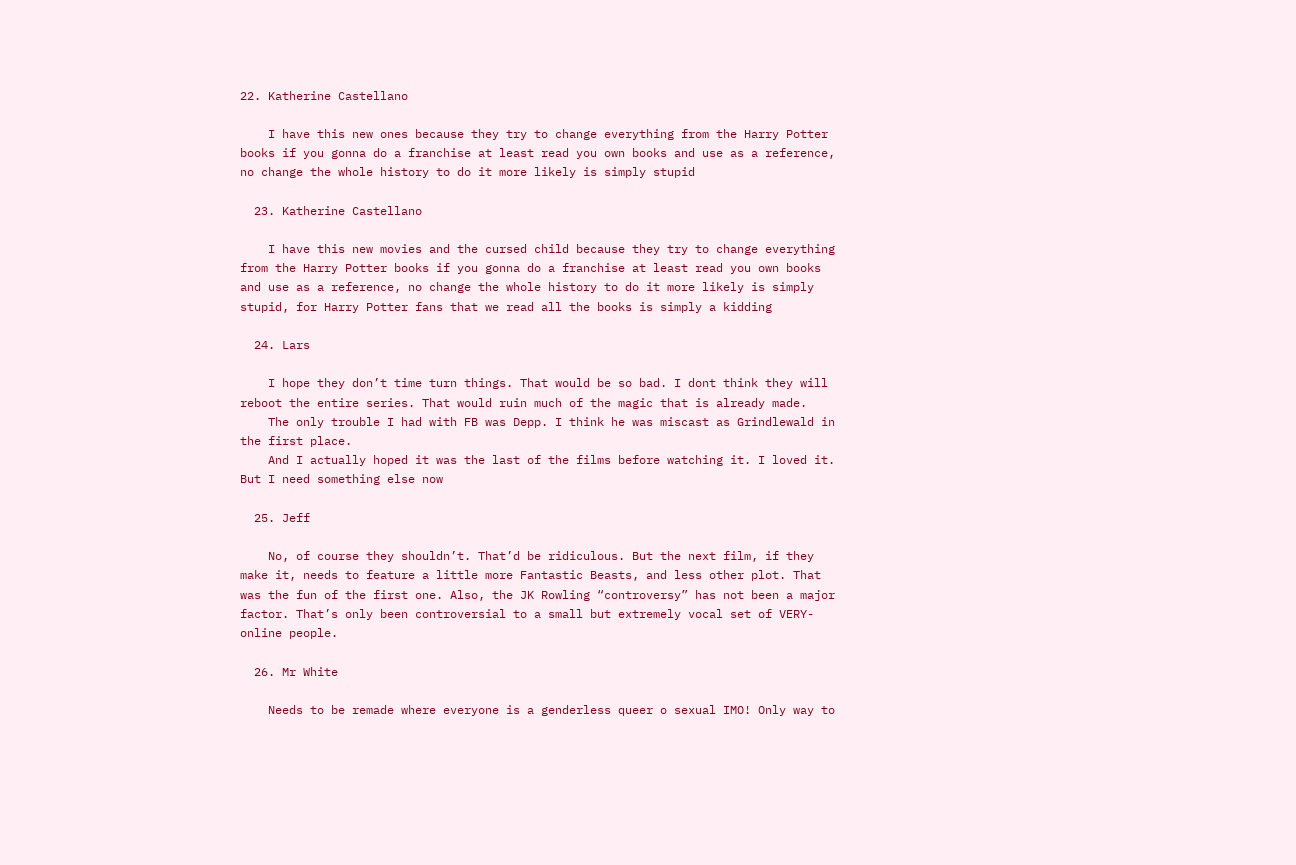22. Katherine Castellano

    I have this new ones because they try to change everything from the Harry Potter books if you gonna do a franchise at least read you own books and use as a reference, no change the whole history to do it more likely is simply stupid

  23. Katherine Castellano

    I have this new movies and the cursed child because they try to change everything from the Harry Potter books if you gonna do a franchise at least read you own books and use as a reference, no change the whole history to do it more likely is simply stupid, for Harry Potter fans that we read all the books is simply a kidding

  24. Lars

    I hope they don’t time turn things. That would be so bad. I dont think they will reboot the entire series. That would ruin much of the magic that is already made.
    The only trouble I had with FB was Depp. I think he was miscast as Grindlewald in the first place.
    And I actually hoped it was the last of the films before watching it. I loved it. But I need something else now

  25. Jeff

    No, of course they shouldn’t. That’d be ridiculous. But the next film, if they make it, needs to feature a little more Fantastic Beasts, and less other plot. That was the fun of the first one. Also, the JK Rowling “controversy” has not been a major factor. That’s only been controversial to a small but extremely vocal set of VERY-online people.

  26. Mr White

    Needs to be remade where everyone is a genderless queer o sexual IMO! Only way to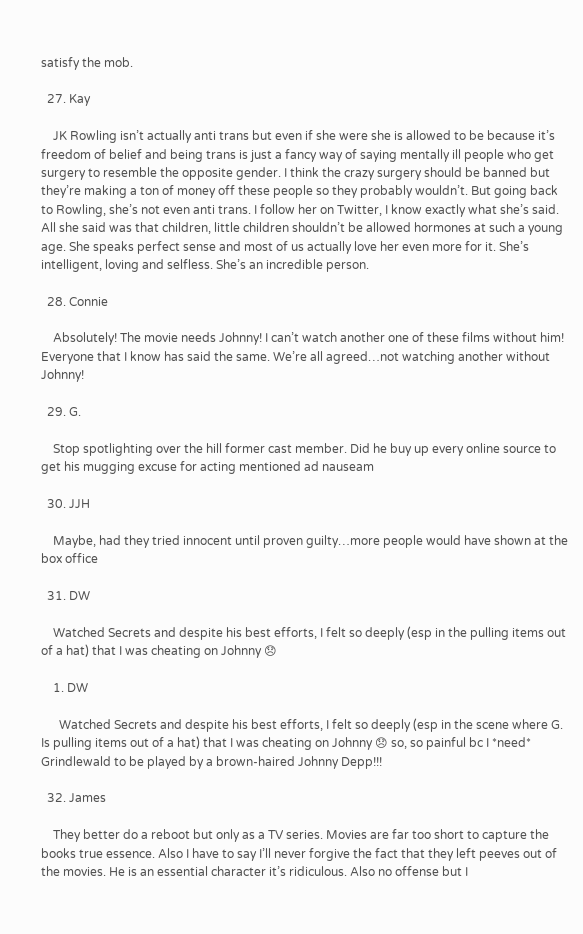satisfy the mob.

  27. Kay

    JK Rowling isn’t actually anti trans but even if she were she is allowed to be because it’s freedom of belief and being trans is just a fancy way of saying mentally ill people who get surgery to resemble the opposite gender. I think the crazy surgery should be banned but they’re making a ton of money off these people so they probably wouldn’t. But going back to Rowling, she’s not even anti trans. I follow her on Twitter, I know exactly what she’s said. All she said was that children, little children shouldn’t be allowed hormones at such a young age. She speaks perfect sense and most of us actually love her even more for it. She’s intelligent, loving and selfless. She’s an incredible person.

  28. Connie

    Absolutely! The movie needs Johnny! I can’t watch another one of these films without him! Everyone that I know has said the same. We’re all agreed…not watching another without Johnny!

  29. G.

    Stop spotlighting over the hill former cast member. Did he buy up every online source to get his mugging excuse for acting mentioned ad nauseam

  30. JJH

    Maybe, had they tried innocent until proven guilty…more people would have shown at the box office

  31. DW

    Watched Secrets and despite his best efforts, I felt so deeply (esp in the pulling items out of a hat) that I was cheating on Johnny 😞

    1. DW

      Watched Secrets and despite his best efforts, I felt so deeply (esp in the scene where G. Is pulling items out of a hat) that I was cheating on Johnny 😞 so, so painful bc I *need* Grindlewald to be played by a brown-haired Johnny Depp!!!

  32. James

    They better do a reboot but only as a TV series. Movies are far too short to capture the books true essence. Also I have to say I’ll never forgive the fact that they left peeves out of the movies. He is an essential character it’s ridiculous. Also no offense but I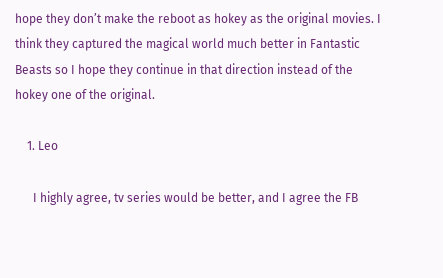hope they don’t make the reboot as hokey as the original movies. I think they captured the magical world much better in Fantastic Beasts so I hope they continue in that direction instead of the hokey one of the original.

    1. Leo

      I highly agree, tv series would be better, and I agree the FB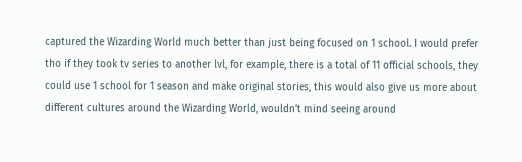captured the Wizarding World much better than just being focused on 1 school. I would prefer tho if they took tv series to another lvl, for example, there is a total of 11 official schools, they could use 1 school for 1 season and make original stories, this would also give us more about different cultures around the Wizarding World, wouldn’t mind seeing around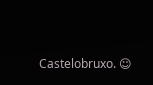Castelobruxo. ☺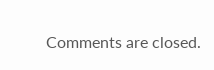Comments are closed.